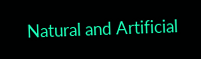Natural and Artificial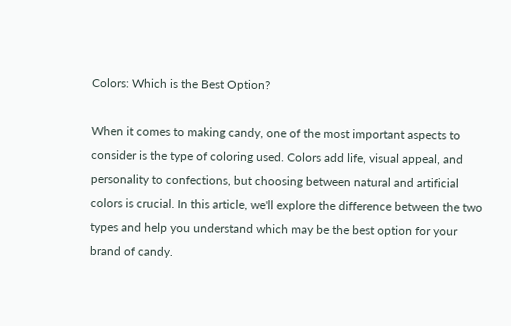Colors: Which is the Best Option?

When it comes to making candy, one of the most important aspects to consider is the type of coloring used. Colors add life, visual appeal, and personality to confections, but choosing between natural and artificial colors is crucial. In this article, we'll explore the difference between the two types and help you understand which may be the best option for your brand of candy.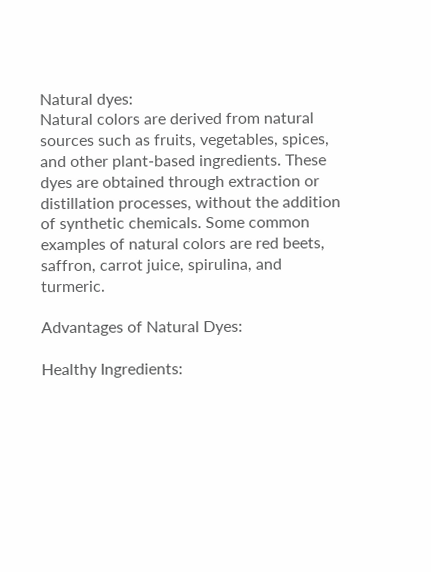Natural dyes:
Natural colors are derived from natural sources such as fruits, vegetables, spices, and other plant-based ingredients. These dyes are obtained through extraction or distillation processes, without the addition of synthetic chemicals. Some common examples of natural colors are red beets, saffron, carrot juice, spirulina, and turmeric.

Advantages of Natural Dyes:

Healthy Ingredients: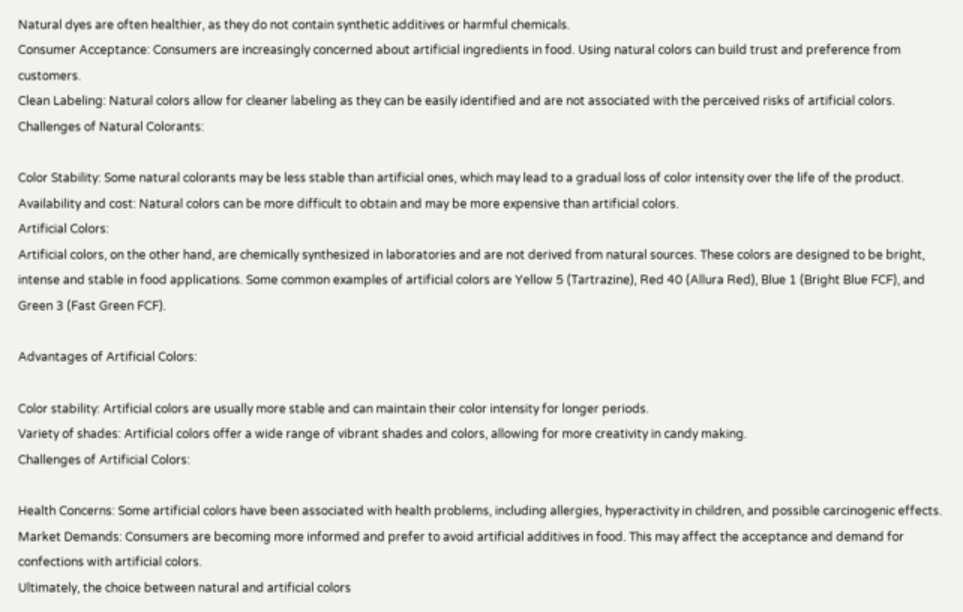Natural dyes are often healthier, as they do not contain synthetic additives or harmful chemicals.
Consumer Acceptance: Consumers are increasingly concerned about artificial ingredients in food. Using natural colors can build trust and preference from customers.
Clean Labeling: Natural colors allow for cleaner labeling as they can be easily identified and are not associated with the perceived risks of artificial colors.
Challenges of Natural Colorants:

Color Stability: Some natural colorants may be less stable than artificial ones, which may lead to a gradual loss of color intensity over the life of the product.
Availability and cost: Natural colors can be more difficult to obtain and may be more expensive than artificial colors.
Artificial Colors:
Artificial colors, on the other hand, are chemically synthesized in laboratories and are not derived from natural sources. These colors are designed to be bright, intense and stable in food applications. Some common examples of artificial colors are Yellow 5 (Tartrazine), Red 40 (Allura Red), Blue 1 (Bright Blue FCF), and Green 3 (Fast Green FCF).

Advantages of Artificial Colors:

Color stability: Artificial colors are usually more stable and can maintain their color intensity for longer periods.
Variety of shades: Artificial colors offer a wide range of vibrant shades and colors, allowing for more creativity in candy making.
Challenges of Artificial Colors:

Health Concerns: Some artificial colors have been associated with health problems, including allergies, hyperactivity in children, and possible carcinogenic effects.
Market Demands: Consumers are becoming more informed and prefer to avoid artificial additives in food. This may affect the acceptance and demand for confections with artificial colors.
Ultimately, the choice between natural and artificial colors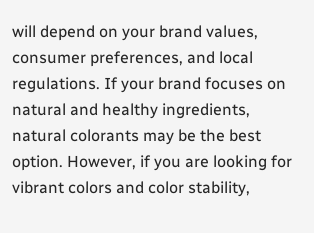will depend on your brand values, consumer preferences, and local regulations. If your brand focuses on natural and healthy ingredients, natural colorants may be the best option. However, if you are looking for vibrant colors and color stability,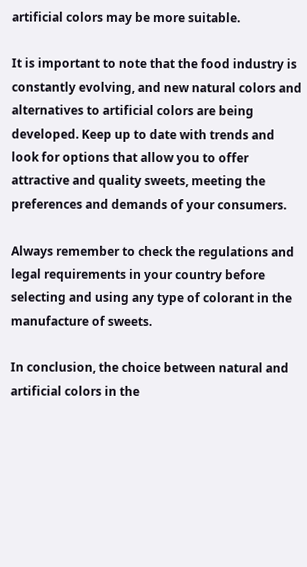artificial colors may be more suitable.

It is important to note that the food industry is constantly evolving, and new natural colors and alternatives to artificial colors are being developed. Keep up to date with trends and look for options that allow you to offer attractive and quality sweets, meeting the preferences and demands of your consumers.

Always remember to check the regulations and legal requirements in your country before selecting and using any type of colorant in the manufacture of sweets.

In conclusion, the choice between natural and artificial colors in the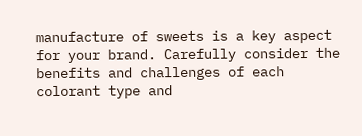manufacture of sweets is a key aspect for your brand. Carefully consider the benefits and challenges of each colorant type and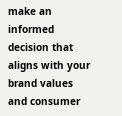make an informed decision that aligns with your brand values and consumer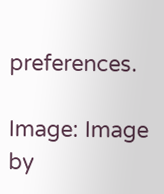preferences.

Image: Image by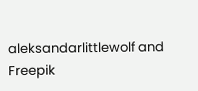aleksandarlittlewolf and Freepik